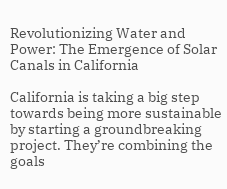Revolutionizing Water and Power: The Emergence of Solar Canals in California

California is taking a big step towards being more sustainable by starting a groundbreaking project. They’re combining the goals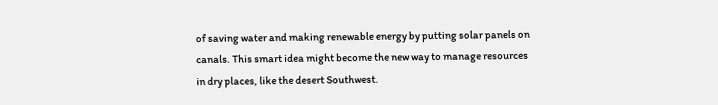of saving water and making renewable energy by putting solar panels on canals. This smart idea might become the new way to manage resources in dry places, like the desert Southwest.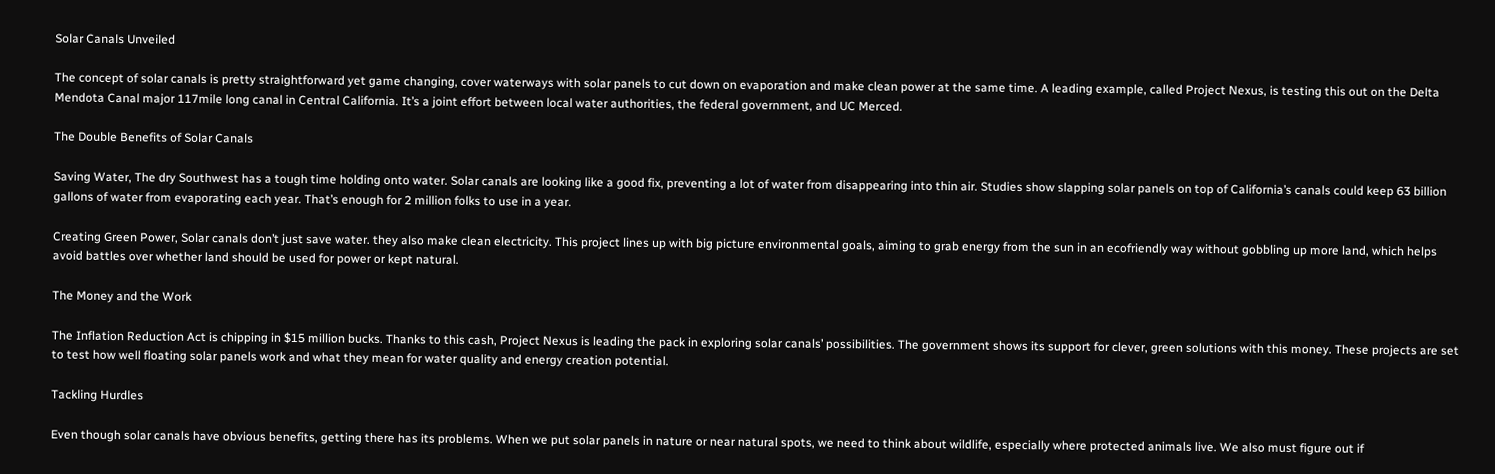Solar Canals Unveiled

The concept of solar canals is pretty straightforward yet game changing, cover waterways with solar panels to cut down on evaporation and make clean power at the same time. A leading example, called Project Nexus, is testing this out on the Delta Mendota Canal major 117mile long canal in Central California. It’s a joint effort between local water authorities, the federal government, and UC Merced.

The Double Benefits of Solar Canals

Saving Water, The dry Southwest has a tough time holding onto water. Solar canals are looking like a good fix, preventing a lot of water from disappearing into thin air. Studies show slapping solar panels on top of California’s canals could keep 63 billion gallons of water from evaporating each year. That’s enough for 2 million folks to use in a year.

Creating Green Power, Solar canals don’t just save water. they also make clean electricity. This project lines up with big picture environmental goals, aiming to grab energy from the sun in an ecofriendly way without gobbling up more land, which helps avoid battles over whether land should be used for power or kept natural.

The Money and the Work

The Inflation Reduction Act is chipping in $15 million bucks. Thanks to this cash, Project Nexus is leading the pack in exploring solar canals’ possibilities. The government shows its support for clever, green solutions with this money. These projects are set to test how well floating solar panels work and what they mean for water quality and energy creation potential.

Tackling Hurdles

Even though solar canals have obvious benefits, getting there has its problems. When we put solar panels in nature or near natural spots, we need to think about wildlife, especially where protected animals live. We also must figure out if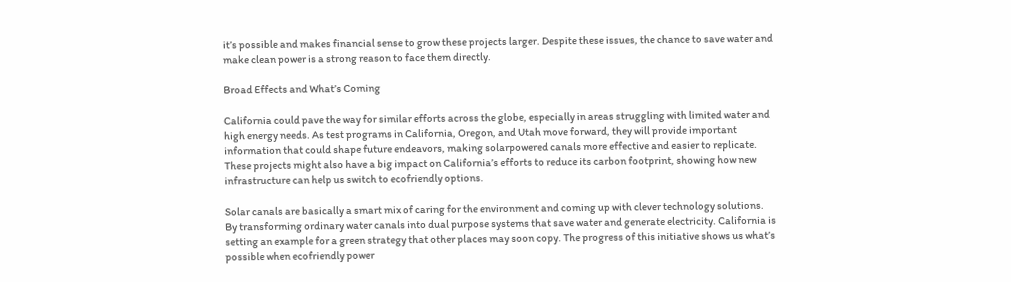it’s possible and makes financial sense to grow these projects larger. Despite these issues, the chance to save water and make clean power is a strong reason to face them directly.

Broad Effects and What’s Coming

California could pave the way for similar efforts across the globe, especially in areas struggling with limited water and high energy needs. As test programs in California, Oregon, and Utah move forward, they will provide important information that could shape future endeavors, making solarpowered canals more effective and easier to replicate. These projects might also have a big impact on California’s efforts to reduce its carbon footprint, showing how new infrastructure can help us switch to ecofriendly options.

Solar canals are basically a smart mix of caring for the environment and coming up with clever technology solutions. By transforming ordinary water canals into dual purpose systems that save water and generate electricity. California is setting an example for a green strategy that other places may soon copy. The progress of this initiative shows us what’s possible when ecofriendly power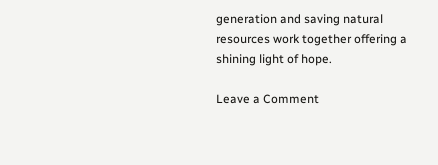generation and saving natural resources work together offering a shining light of hope.

Leave a Comment